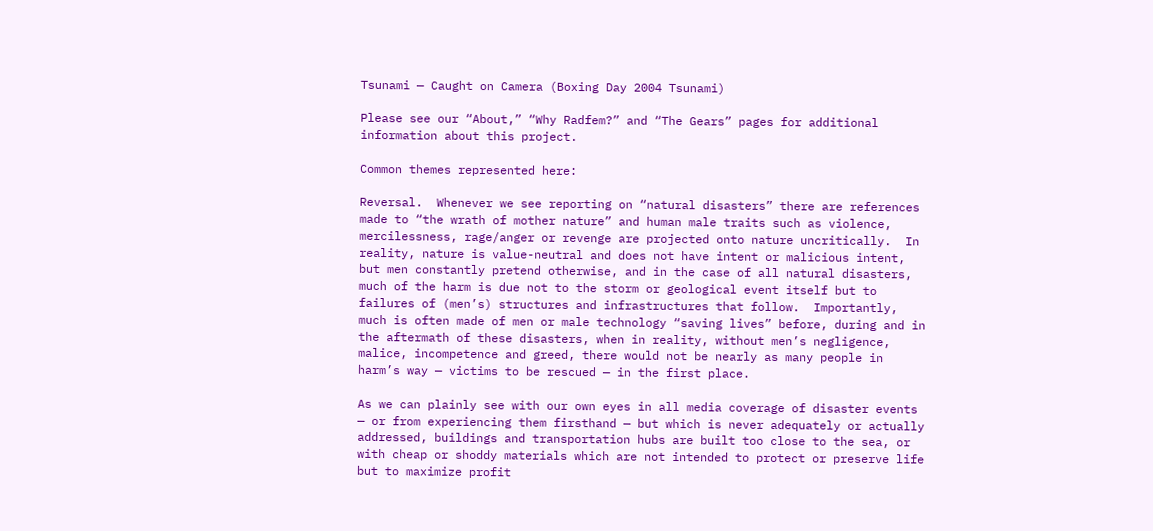Tsunami — Caught on Camera (Boxing Day 2004 Tsunami)

Please see our “About,” “Why Radfem?” and “The Gears” pages for additional information about this project.

Common themes represented here:

Reversal.  Whenever we see reporting on “natural disasters” there are references made to “the wrath of mother nature” and human male traits such as violence, mercilessness, rage/anger or revenge are projected onto nature uncritically.  In reality, nature is value-neutral and does not have intent or malicious intent, but men constantly pretend otherwise, and in the case of all natural disasters, much of the harm is due not to the storm or geological event itself but to failures of (men’s) structures and infrastructures that follow.  Importantly, much is often made of men or male technology “saving lives” before, during and in the aftermath of these disasters, when in reality, without men’s negligence, malice, incompetence and greed, there would not be nearly as many people in harm’s way — victims to be rescued — in the first place.

As we can plainly see with our own eyes in all media coverage of disaster events — or from experiencing them firsthand — but which is never adequately or actually addressed, buildings and transportation hubs are built too close to the sea, or with cheap or shoddy materials which are not intended to protect or preserve life but to maximize profit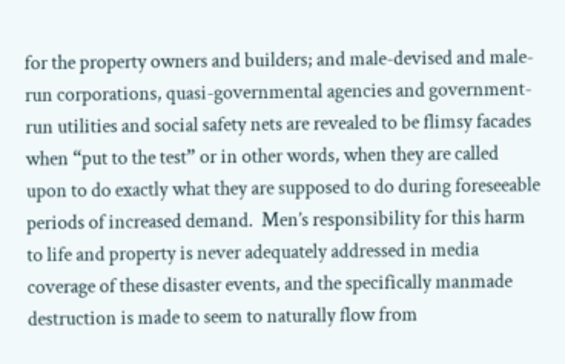for the property owners and builders; and male-devised and male-run corporations, quasi-governmental agencies and government-run utilities and social safety nets are revealed to be flimsy facades when “put to the test” or in other words, when they are called upon to do exactly what they are supposed to do during foreseeable periods of increased demand.  Men’s responsibility for this harm to life and property is never adequately addressed in media coverage of these disaster events, and the specifically manmade destruction is made to seem to naturally flow from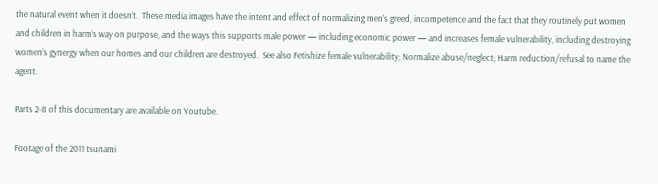the natural event when it doesn’t.  These media images have the intent and effect of normalizing men’s greed, incompetence and the fact that they routinely put women and children in harm’s way on purpose, and the ways this supports male power — including economic power — and increases female vulnerability, including destroying women’s gynergy when our homes and our children are destroyed.  See also Fetishize female vulnerability; Normalize abuse/neglect; Harm reduction/refusal to name the agent.

Parts 2-8 of this documentary are available on Youtube.

Footage of the 2011 tsunami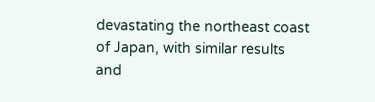devastating the northeast coast of Japan, with similar results and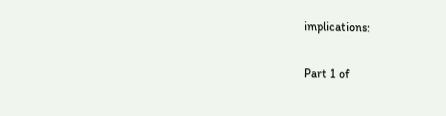implications:

Part 1 of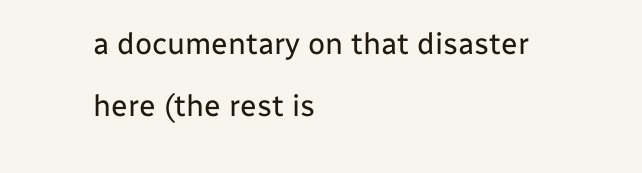a documentary on that disaster here (the rest is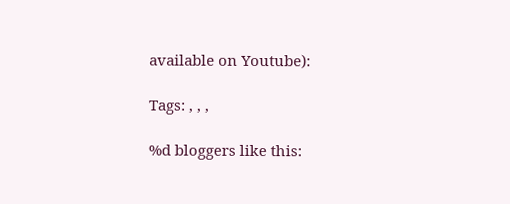available on Youtube):

Tags: , , ,

%d bloggers like this: